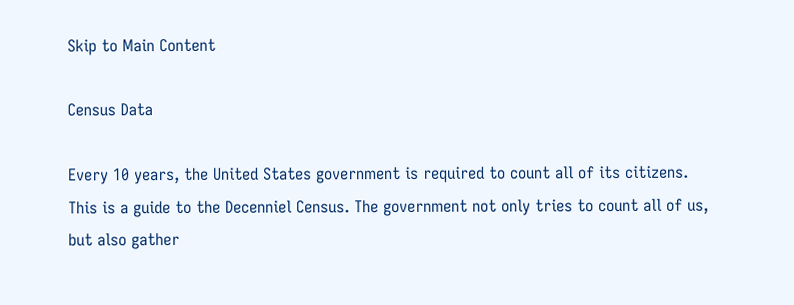Skip to Main Content

Census Data

Every 10 years, the United States government is required to count all of its citizens. This is a guide to the Decenniel Census. The government not only tries to count all of us, but also gather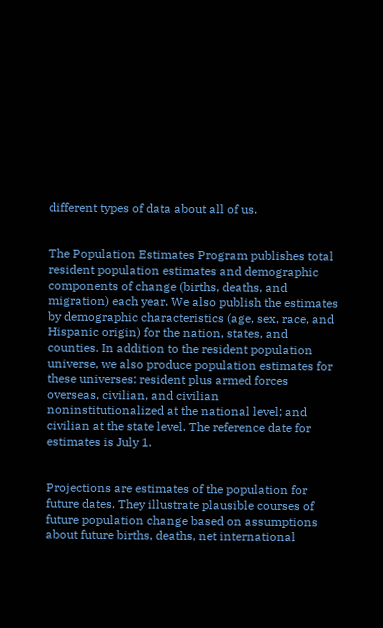different types of data about all of us.


The Population Estimates Program publishes total resident population estimates and demographic components of change (births, deaths, and migration) each year. We also publish the estimates by demographic characteristics (age, sex, race, and Hispanic origin) for the nation, states, and counties. In addition to the resident population universe, we also produce population estimates for these universes: resident plus armed forces overseas, civilian, and civilian noninstitutionalized at the national level; and civilian at the state level. The reference date for estimates is July 1.


Projections are estimates of the population for future dates. They illustrate plausible courses of future population change based on assumptions about future births, deaths, net international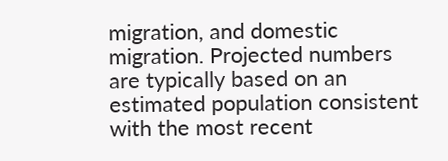migration, and domestic migration. Projected numbers are typically based on an estimated population consistent with the most recent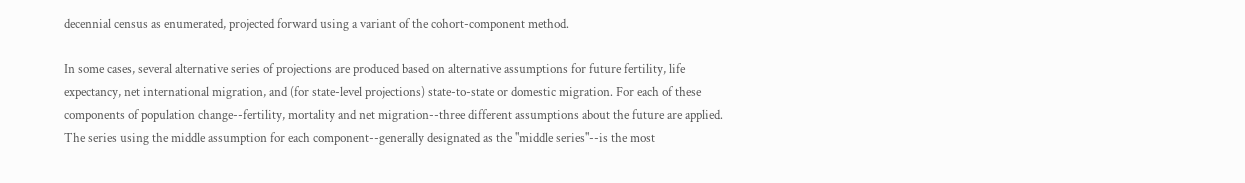decennial census as enumerated, projected forward using a variant of the cohort-component method.

In some cases, several alternative series of projections are produced based on alternative assumptions for future fertility, life expectancy, net international migration, and (for state-level projections) state-to-state or domestic migration. For each of these components of population change--fertility, mortality and net migration--three different assumptions about the future are applied. The series using the middle assumption for each component--generally designated as the "middle series"--is the most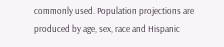commonly used. Population projections are produced by age, sex, race and Hispanic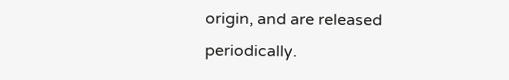origin, and are released periodically.